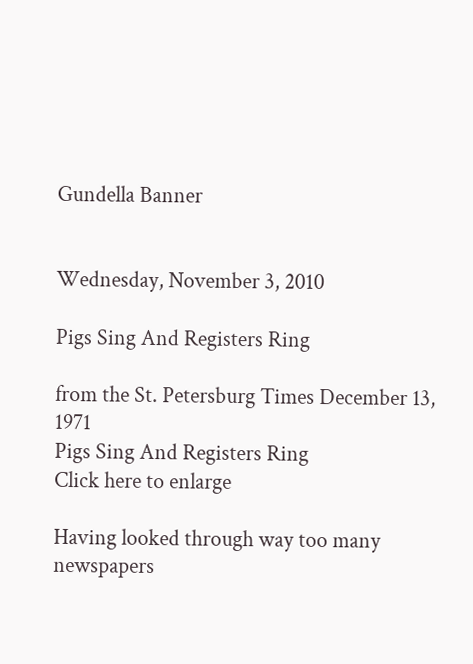Gundella Banner


Wednesday, November 3, 2010

Pigs Sing And Registers Ring

from the St. Petersburg Times December 13, 1971
Pigs Sing And Registers Ring
Click here to enlarge

Having looked through way too many newspapers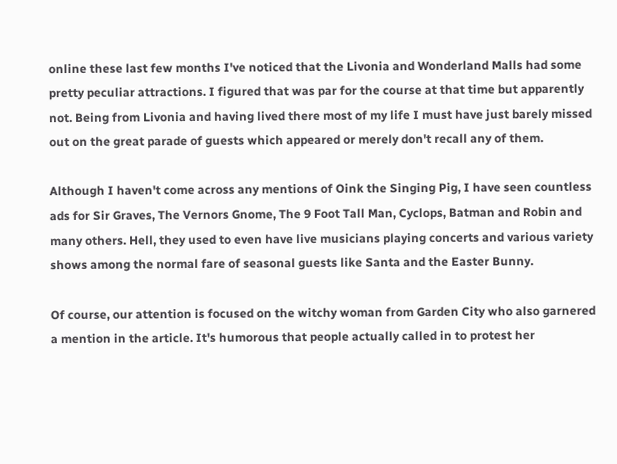online these last few months I've noticed that the Livonia and Wonderland Malls had some pretty peculiar attractions. I figured that was par for the course at that time but apparently not. Being from Livonia and having lived there most of my life I must have just barely missed out on the great parade of guests which appeared or merely don't recall any of them.

Although I haven't come across any mentions of Oink the Singing Pig, I have seen countless ads for Sir Graves, The Vernors Gnome, The 9 Foot Tall Man, Cyclops, Batman and Robin and many others. Hell, they used to even have live musicians playing concerts and various variety shows among the normal fare of seasonal guests like Santa and the Easter Bunny.

Of course, our attention is focused on the witchy woman from Garden City who also garnered a mention in the article. It's humorous that people actually called in to protest her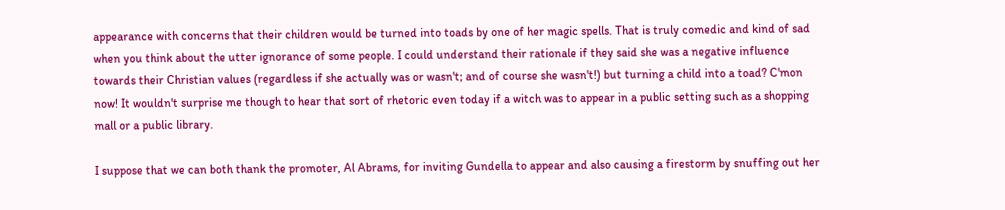appearance with concerns that their children would be turned into toads by one of her magic spells. That is truly comedic and kind of sad when you think about the utter ignorance of some people. I could understand their rationale if they said she was a negative influence towards their Christian values (regardless if she actually was or wasn't; and of course she wasn't!) but turning a child into a toad? C'mon now! It wouldn't surprise me though to hear that sort of rhetoric even today if a witch was to appear in a public setting such as a shopping mall or a public library.

I suppose that we can both thank the promoter, Al Abrams, for inviting Gundella to appear and also causing a firestorm by snuffing out her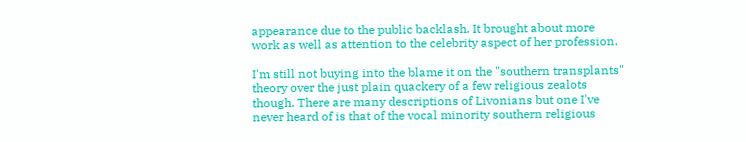appearance due to the public backlash. It brought about more work as well as attention to the celebrity aspect of her profession.

I'm still not buying into the blame it on the "southern transplants" theory over the just plain quackery of a few religious zealots though. There are many descriptions of Livonians but one I've never heard of is that of the vocal minority southern religious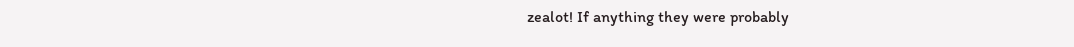zealot! If anything they were probably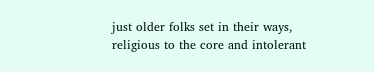just older folks set in their ways, religious to the core and intolerant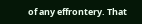of any effrontery. That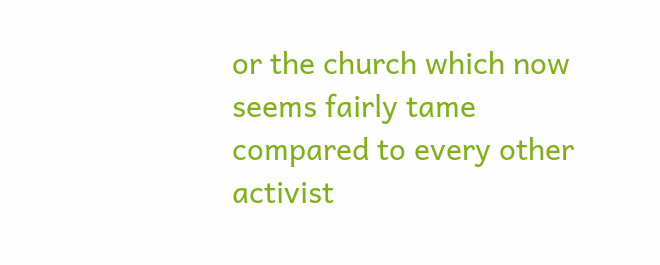or the church which now seems fairly tame compared to every other activist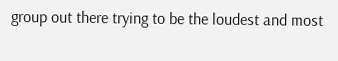group out there trying to be the loudest and most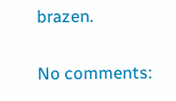brazen.

No comments: